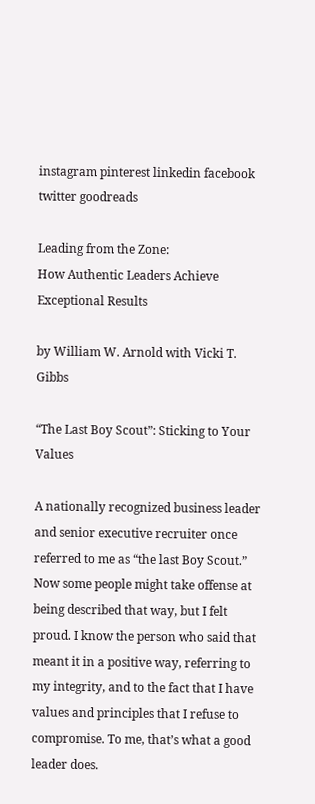instagram pinterest linkedin facebook twitter goodreads

Leading from the Zone:
How Authentic Leaders Achieve Exceptional Results

by William W. Arnold with Vicki T. Gibbs

“The Last Boy Scout”: Sticking to Your Values

A nationally recognized business leader and senior executive recruiter once referred to me as “the last Boy Scout.” Now some people might take offense at being described that way, but I felt proud. I know the person who said that meant it in a positive way, referring to my integrity, and to the fact that I have values and principles that I refuse to compromise. To me, that’s what a good leader does.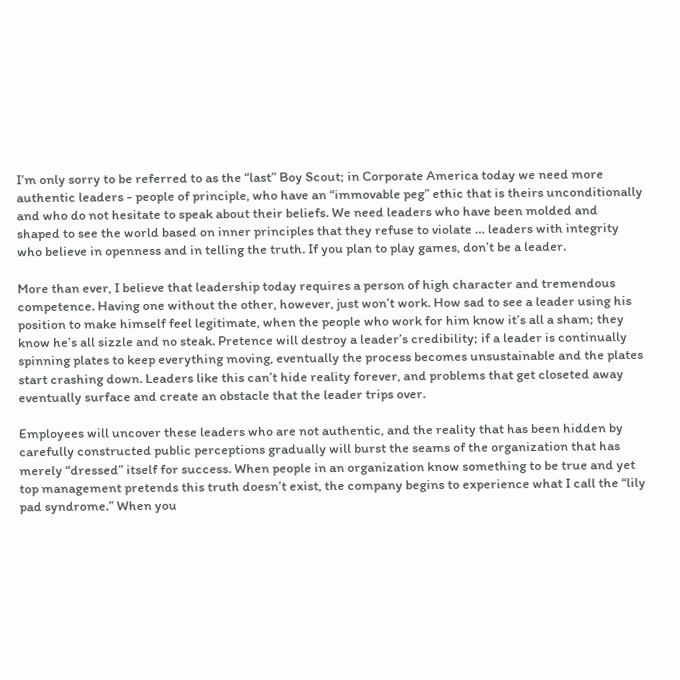I’m only sorry to be referred to as the “last” Boy Scout; in Corporate America today we need more authentic leaders - people of principle, who have an “immovable peg” ethic that is theirs unconditionally and who do not hesitate to speak about their beliefs. We need leaders who have been molded and shaped to see the world based on inner principles that they refuse to violate … leaders with integrity who believe in openness and in telling the truth. If you plan to play games, don’t be a leader.

More than ever, I believe that leadership today requires a person of high character and tremendous competence. Having one without the other, however, just won’t work. How sad to see a leader using his position to make himself feel legitimate, when the people who work for him know it’s all a sham; they know he’s all sizzle and no steak. Pretence will destroy a leader’s credibility; if a leader is continually spinning plates to keep everything moving, eventually the process becomes unsustainable and the plates start crashing down. Leaders like this can’t hide reality forever, and problems that get closeted away eventually surface and create an obstacle that the leader trips over.

Employees will uncover these leaders who are not authentic, and the reality that has been hidden by carefully constructed public perceptions gradually will burst the seams of the organization that has merely “dressed” itself for success. When people in an organization know something to be true and yet top management pretends this truth doesn’t exist, the company begins to experience what I call the “lily pad syndrome.” When you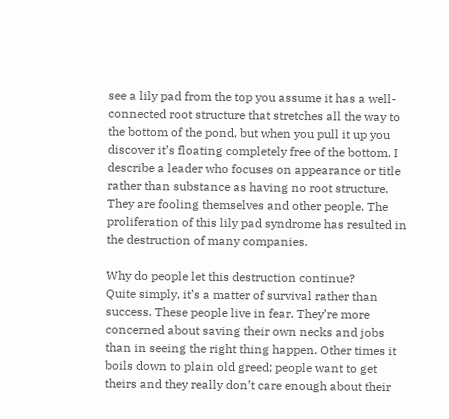see a lily pad from the top you assume it has a well-connected root structure that stretches all the way to the bottom of the pond, but when you pull it up you discover it’s floating completely free of the bottom. I describe a leader who focuses on appearance or title rather than substance as having no root structure. They are fooling themselves and other people. The proliferation of this lily pad syndrome has resulted in the destruction of many companies.

Why do people let this destruction continue?
Quite simply, it’s a matter of survival rather than success. These people live in fear. They’re more concerned about saving their own necks and jobs than in seeing the right thing happen. Other times it boils down to plain old greed; people want to get theirs and they really don’t care enough about their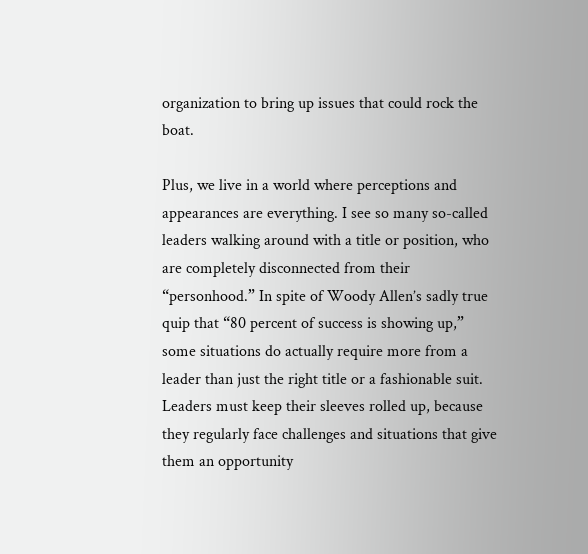organization to bring up issues that could rock the boat.

Plus, we live in a world where perceptions and appearances are everything. I see so many so-called leaders walking around with a title or position, who are completely disconnected from their “personhood.” In spite of Woody Allen’s sadly true quip that “80 percent of success is showing up,” some situations do actually require more from a leader than just the right title or a fashionable suit. Leaders must keep their sleeves rolled up, because they regularly face challenges and situations that give them an opportunity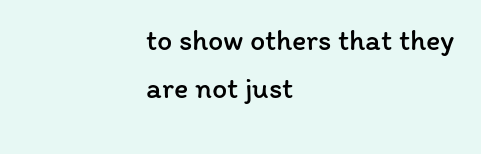to show others that they are not just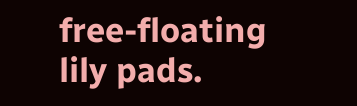free-floating lily pads.